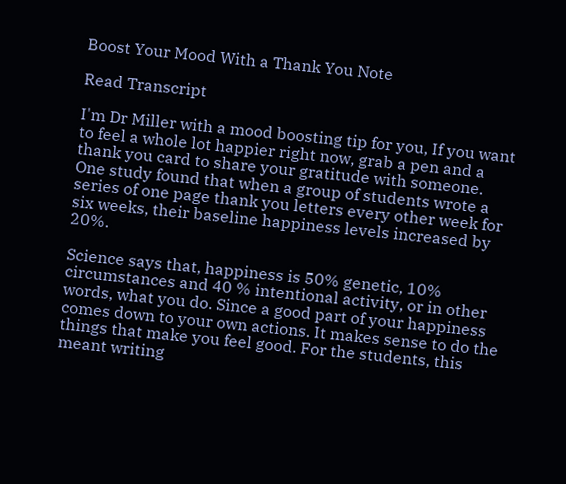Boost Your Mood With a Thank You Note

Read Transcript

I'm Dr Miller with a mood boosting tip for you, If you want to feel a whole lot happier right now, grab a pen and a thank you card to share your gratitude with someone. One study found that when a group of students wrote a series of one page thank you letters every other week for six weeks, their baseline happiness levels increased by 20%.

Science says that, happiness is 50% genetic, 10% circumstances and 40 % intentional activity, or in other words, what you do. Since a good part of your happiness comes down to your own actions. It makes sense to do the things that make you feel good. For the students, this meant writing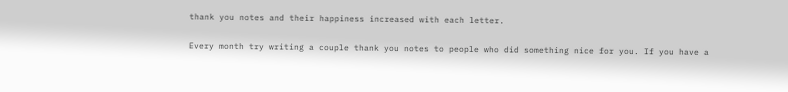thank you notes and their happiness increased with each letter.

Every month try writing a couple thank you notes to people who did something nice for you. If you have a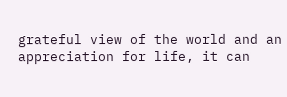grateful view of the world and an appreciation for life, it can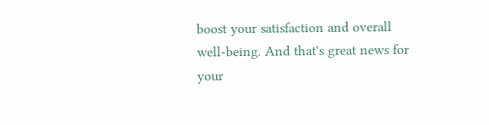boost your satisfaction and overall well-being. And that's great news for your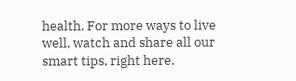health. For more ways to live well, watch and share all our smart tips, right here.